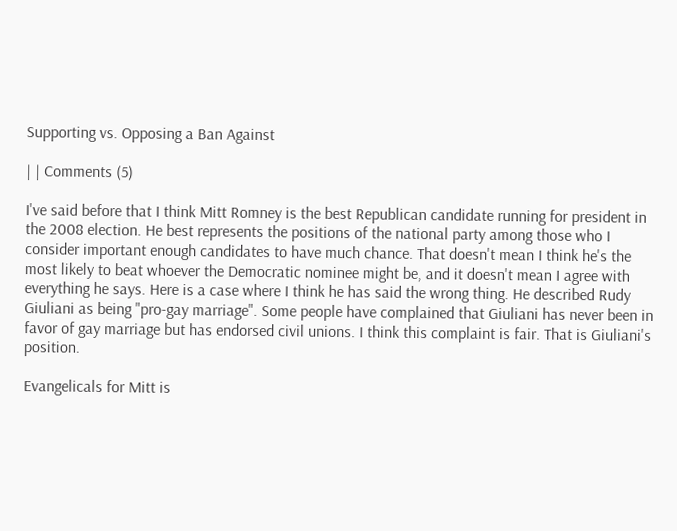Supporting vs. Opposing a Ban Against

| | Comments (5)

I've said before that I think Mitt Romney is the best Republican candidate running for president in the 2008 election. He best represents the positions of the national party among those who I consider important enough candidates to have much chance. That doesn't mean I think he's the most likely to beat whoever the Democratic nominee might be, and it doesn't mean I agree with everything he says. Here is a case where I think he has said the wrong thing. He described Rudy Giuliani as being "pro-gay marriage". Some people have complained that Giuliani has never been in favor of gay marriage but has endorsed civil unions. I think this complaint is fair. That is Giuliani's position.

Evangelicals for Mitt is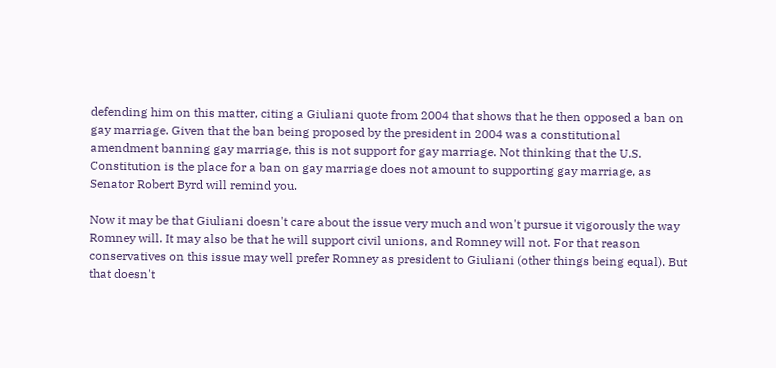defending him on this matter, citing a Giuliani quote from 2004 that shows that he then opposed a ban on gay marriage. Given that the ban being proposed by the president in 2004 was a constitutional amendment banning gay marriage, this is not support for gay marriage. Not thinking that the U.S. Constitution is the place for a ban on gay marriage does not amount to supporting gay marriage, as Senator Robert Byrd will remind you.

Now it may be that Giuliani doesn't care about the issue very much and won't pursue it vigorously the way Romney will. It may also be that he will support civil unions, and Romney will not. For that reason conservatives on this issue may well prefer Romney as president to Giuliani (other things being equal). But that doesn't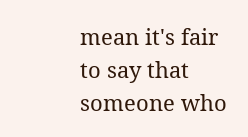mean it's fair to say that someone who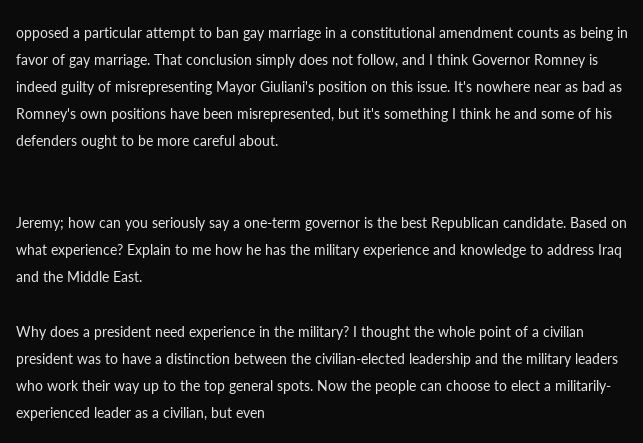opposed a particular attempt to ban gay marriage in a constitutional amendment counts as being in favor of gay marriage. That conclusion simply does not follow, and I think Governor Romney is indeed guilty of misrepresenting Mayor Giuliani's position on this issue. It's nowhere near as bad as Romney's own positions have been misrepresented, but it's something I think he and some of his defenders ought to be more careful about.


Jeremy; how can you seriously say a one-term governor is the best Republican candidate. Based on what experience? Explain to me how he has the military experience and knowledge to address Iraq and the Middle East.

Why does a president need experience in the military? I thought the whole point of a civilian president was to have a distinction between the civilian-elected leadership and the military leaders who work their way up to the top general spots. Now the people can choose to elect a militarily-experienced leader as a civilian, but even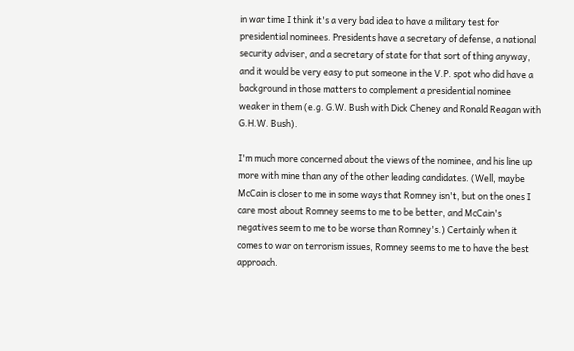in war time I think it's a very bad idea to have a military test for presidential nominees. Presidents have a secretary of defense, a national security adviser, and a secretary of state for that sort of thing anyway, and it would be very easy to put someone in the V.P. spot who did have a background in those matters to complement a presidential nominee weaker in them (e.g. G.W. Bush with Dick Cheney and Ronald Reagan with G.H.W. Bush).

I'm much more concerned about the views of the nominee, and his line up more with mine than any of the other leading candidates. (Well, maybe McCain is closer to me in some ways that Romney isn't, but on the ones I care most about Romney seems to me to be better, and McCain's negatives seem to me to be worse than Romney's.) Certainly when it comes to war on terrorism issues, Romney seems to me to have the best approach.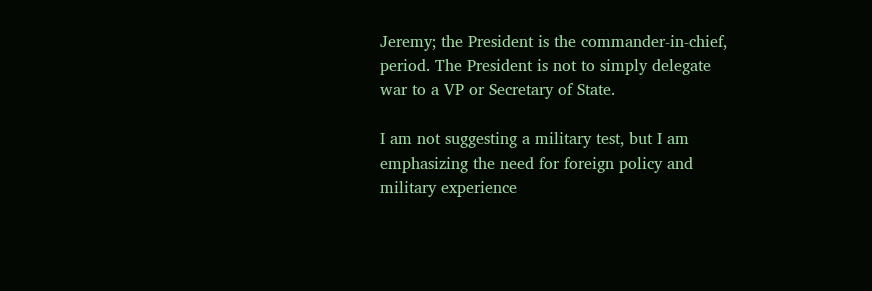Jeremy; the President is the commander-in-chief, period. The President is not to simply delegate war to a VP or Secretary of State.

I am not suggesting a military test, but I am emphasizing the need for foreign policy and military experience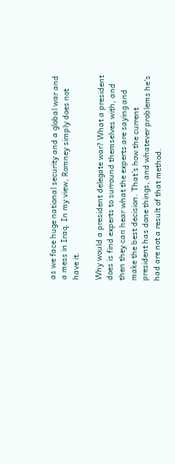as we face huge national security and a global war and a mess in Iraq. In my view, Romney simply does not have it.

Why would a president delegate war? What a president does is find experts to surround themselves with, and then they can hear what the experts are saying and make the best decision. That's how the current president has done things, and whatever problems he's had are not a result of that method.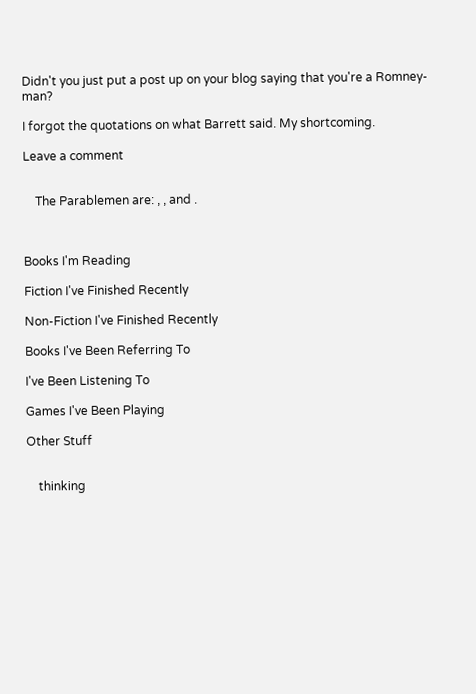Didn't you just put a post up on your blog saying that you're a Romney-man?

I forgot the quotations on what Barrett said. My shortcoming.

Leave a comment


    The Parablemen are: , , and .



Books I'm Reading

Fiction I've Finished Recently

Non-Fiction I've Finished Recently

Books I've Been Referring To

I've Been Listening To

Games I've Been Playing

Other Stuff


    thinking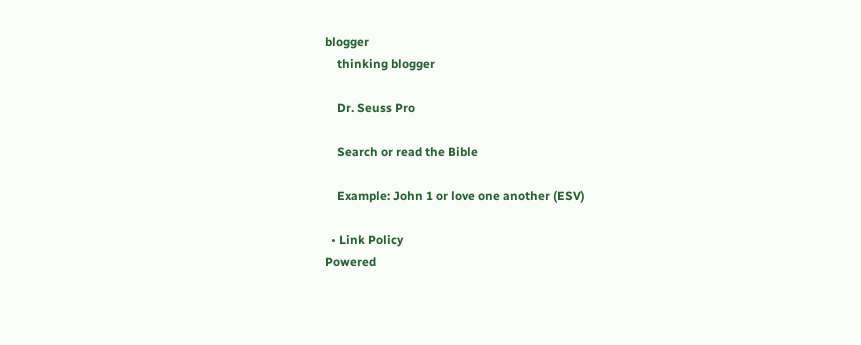blogger
    thinking blogger

    Dr. Seuss Pro

    Search or read the Bible

    Example: John 1 or love one another (ESV)

  • Link Policy
Powered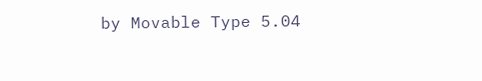by Movable Type 5.04